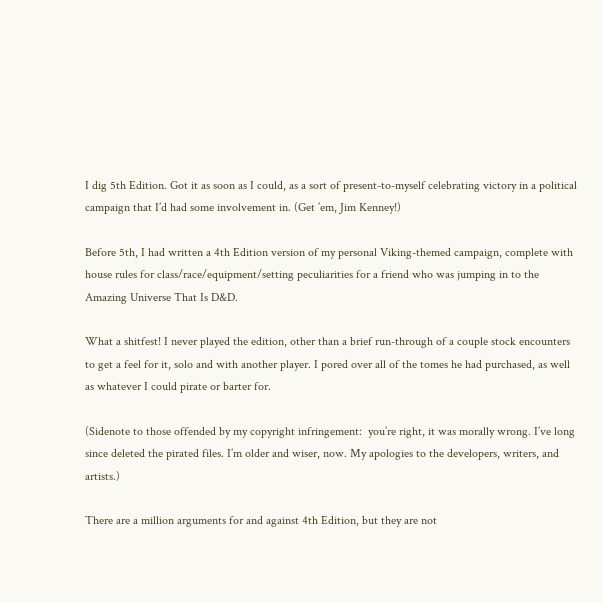I dig 5th Edition. Got it as soon as I could, as a sort of present-to-myself celebrating victory in a political campaign that I’d had some involvement in. (Get ’em, Jim Kenney!)

Before 5th, I had written a 4th Edition version of my personal Viking-themed campaign, complete with house rules for class/race/equipment/setting peculiarities for a friend who was jumping in to the Amazing Universe That Is D&D.

What a shitfest! I never played the edition, other than a brief run-through of a couple stock encounters to get a feel for it, solo and with another player. I pored over all of the tomes he had purchased, as well as whatever I could pirate or barter for.

(Sidenote to those offended by my copyright infringement:  you’re right, it was morally wrong. I’ve long since deleted the pirated files. I’m older and wiser, now. My apologies to the developers, writers, and artists.)

There are a million arguments for and against 4th Edition, but they are not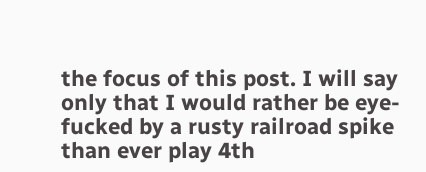the focus of this post. I will say only that I would rather be eye-fucked by a rusty railroad spike than ever play 4th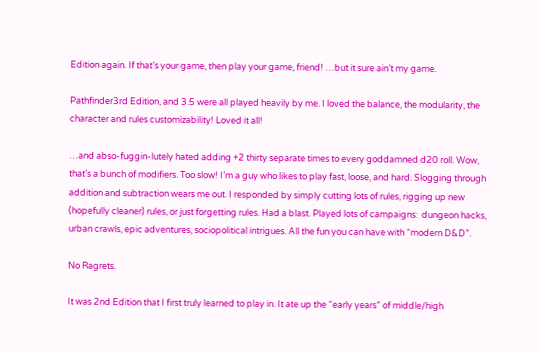Edition again. If that’s your game, then play your game, friend! …but it sure ain’t my game.

Pathfinder3rd Edition, and 3.5 were all played heavily by me. I loved the balance, the modularity, the character and rules customizability! Loved it all!

…and abso-fuggin-lutely hated adding +2 thirty separate times to every goddamned d20 roll. Wow, that’s a bunch of modifiers. Too slow! I’m a guy who likes to play fast, loose, and hard. Slogging through addition and subtraction wears me out. I responded by simply cutting lots of rules, rigging up new (hopefully cleaner) rules, or just forgetting rules. Had a blast. Played lots of campaigns:  dungeon hacks, urban crawls, epic adventures, sociopolitical intrigues. All the fun you can have with “modern D&D”.

No Ragrets.

It was 2nd Edition that I first truly learned to play in. It ate up the “early years” of middle/high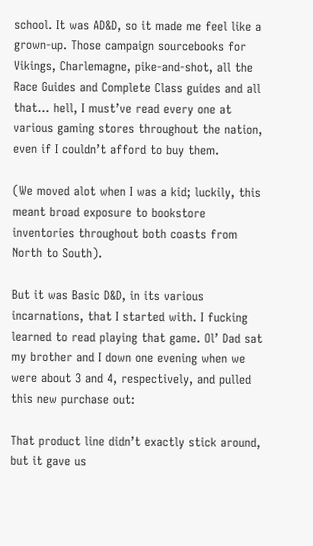school. It was AD&D, so it made me feel like a grown-up. Those campaign sourcebooks for Vikings, Charlemagne, pike-and-shot, all the Race Guides and Complete Class guides and all that… hell, I must’ve read every one at various gaming stores throughout the nation, even if I couldn’t afford to buy them.

(We moved alot when I was a kid; luckily, this meant broad exposure to bookstore inventories throughout both coasts from North to South).

But it was Basic D&D, in its various incarnations, that I started with. I fucking learned to read playing that game. Ol’ Dad sat my brother and I down one evening when we were about 3 and 4, respectively, and pulled this new purchase out:

That product line didn’t exactly stick around, but it gave us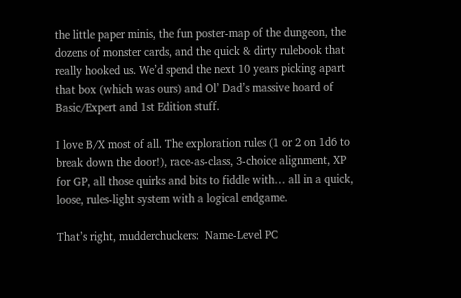the little paper minis, the fun poster-map of the dungeon, the dozens of monster cards, and the quick & dirty rulebook that really hooked us. We’d spend the next 10 years picking apart that box (which was ours) and Ol’ Dad’s massive hoard of Basic/Expert and 1st Edition stuff.

I love B/X most of all. The exploration rules (1 or 2 on 1d6 to break down the door!), race-as-class, 3-choice alignment, XP for GP, all those quirks and bits to fiddle with… all in a quick, loose, rules-light system with a logical endgame.

That’s right, mudderchuckers:  Name-Level PC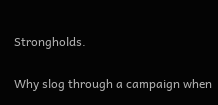Strongholds.

Why slog through a campaign when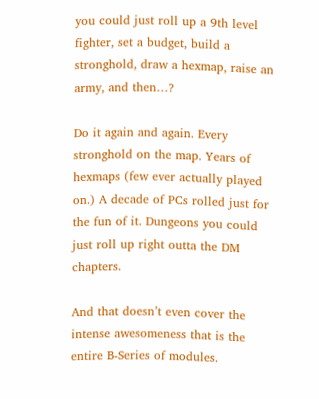you could just roll up a 9th level fighter, set a budget, build a stronghold, draw a hexmap, raise an army, and then…?

Do it again and again. Every stronghold on the map. Years of hexmaps (few ever actually played on.) A decade of PCs rolled just for the fun of it. Dungeons you could just roll up right outta the DM chapters.

And that doesn’t even cover the intense awesomeness that is the entire B-Series of modules.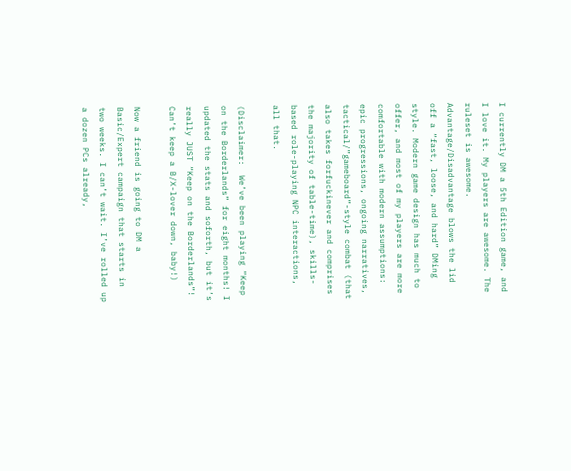I currently DM a 5th Edition game, and I love it. My players are awesome. The ruleset is awesome. Advantage/Disadvantage blows the lid off a “fast, loose, and hard” DMing style. Modern game design has much to offer, and most of my players are more comfortable with modern assumptions:  epic progressions, ongoing narratives, tactical/”gameboard”-style combat (that also takes forfuckinever and comprises the majority of table-time), skills-based role-playing NPC interactions, all that.

(Disclaimer:  We’ve been playing “Keep on the Borderlands” for eight months! I updated the stats and soforth, but it’s really JUST “Keep on the Borderlands”! Can’t keep a B/X-lover down, baby!)

Now a friend is going to DM a Basic/Expert campaign that starts in two weeks. I can’t wait. I’ve rolled up a dozen PCs already,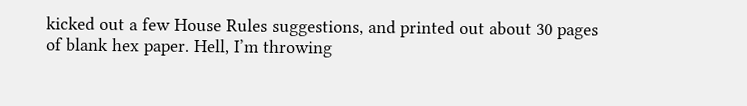kicked out a few House Rules suggestions, and printed out about 30 pages of blank hex paper. Hell, I’m throwing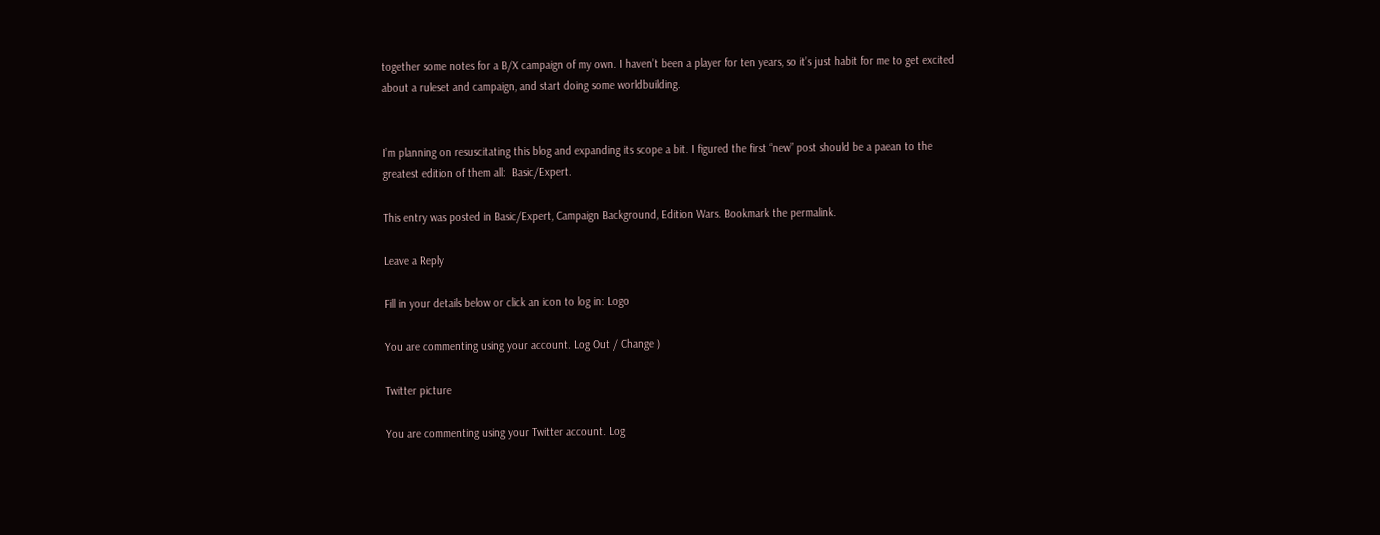together some notes for a B/X campaign of my own. I haven’t been a player for ten years, so it’s just habit for me to get excited about a ruleset and campaign, and start doing some worldbuilding.


I’m planning on resuscitating this blog and expanding its scope a bit. I figured the first “new” post should be a paean to the greatest edition of them all:  Basic/Expert.

This entry was posted in Basic/Expert, Campaign Background, Edition Wars. Bookmark the permalink.

Leave a Reply

Fill in your details below or click an icon to log in: Logo

You are commenting using your account. Log Out / Change )

Twitter picture

You are commenting using your Twitter account. Log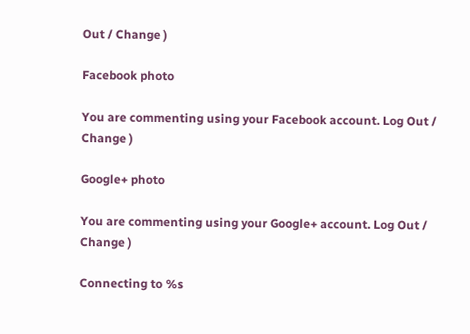Out / Change )

Facebook photo

You are commenting using your Facebook account. Log Out / Change )

Google+ photo

You are commenting using your Google+ account. Log Out / Change )

Connecting to %s